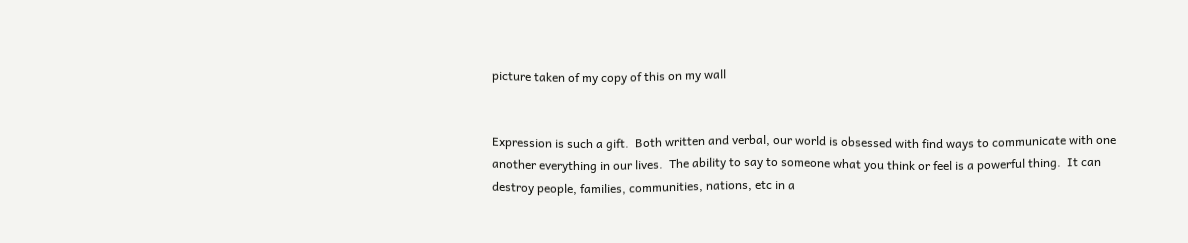picture taken of my copy of this on my wall


Expression is such a gift.  Both written and verbal, our world is obsessed with find ways to communicate with one another everything in our lives.  The ability to say to someone what you think or feel is a powerful thing.  It can destroy people, families, communities, nations, etc in a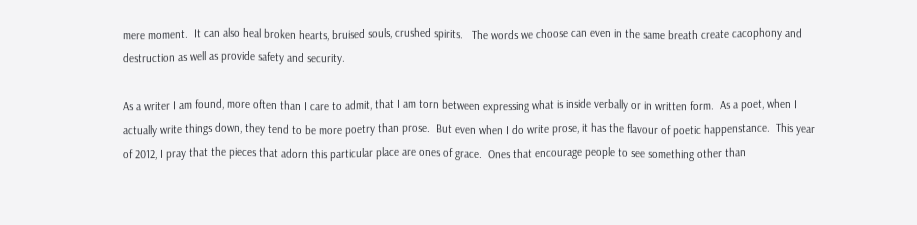mere moment.  It can also heal broken hearts, bruised souls, crushed spirits.   The words we choose can even in the same breath create cacophony and destruction as well as provide safety and security.

As a writer I am found, more often than I care to admit, that I am torn between expressing what is inside verbally or in written form.  As a poet, when I actually write things down, they tend to be more poetry than prose.  But even when I do write prose, it has the flavour of poetic happenstance.  This year of 2012, I pray that the pieces that adorn this particular place are ones of grace.  Ones that encourage people to see something other than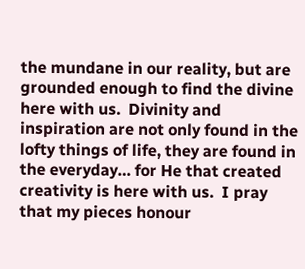the mundane in our reality, but are grounded enough to find the divine here with us.  Divinity and inspiration are not only found in the lofty things of life, they are found in the everyday… for He that created creativity is here with us.  I pray that my pieces honour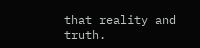that reality and truth.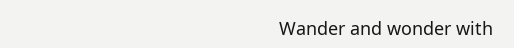Wander and wonder with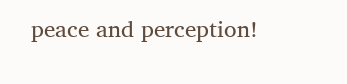peace and perception!